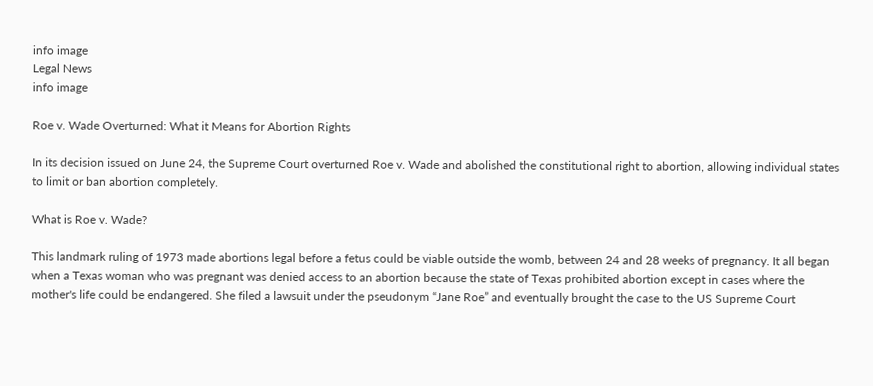info image
Legal News
info image

Roe v. Wade Overturned: What it Means for Abortion Rights

In its decision issued on June 24, the Supreme Court overturned Roe v. Wade and abolished the constitutional right to abortion, allowing individual states to limit or ban abortion completely.

What is Roe v. Wade?

This landmark ruling of 1973 made abortions legal before a fetus could be viable outside the womb, between 24 and 28 weeks of pregnancy. It all began when a Texas woman who was pregnant was denied access to an abortion because the state of Texas prohibited abortion except in cases where the mother's life could be endangered. She filed a lawsuit under the pseudonym “Jane Roe” and eventually brought the case to the US Supreme Court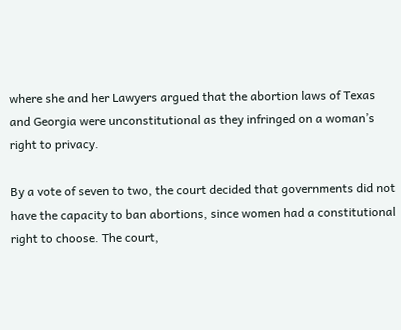where she and her Lawyers argued that the abortion laws of Texas and Georgia were unconstitutional as they infringed on a woman’s right to privacy.

By a vote of seven to two, the court decided that governments did not have the capacity to ban abortions, since women had a constitutional right to choose. The court,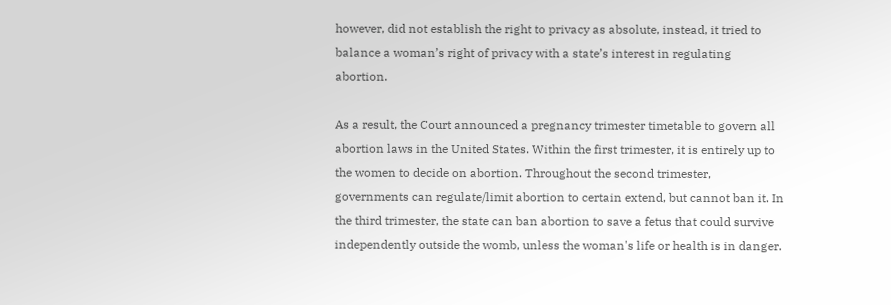however, did not establish the right to privacy as absolute, instead, it tried to balance a woman’s right of privacy with a state’s interest in regulating abortion.

As a result, the Court announced a pregnancy trimester timetable to govern all abortion laws in the United States. Within the first trimester, it is entirely up to the women to decide on abortion. Throughout the second trimester, governments can regulate/limit abortion to certain extend, but cannot ban it. In the third trimester, the state can ban abortion to save a fetus that could survive independently outside the womb, unless the woman's life or health is in danger.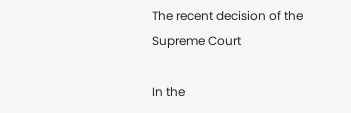The recent decision of the Supreme Court

In the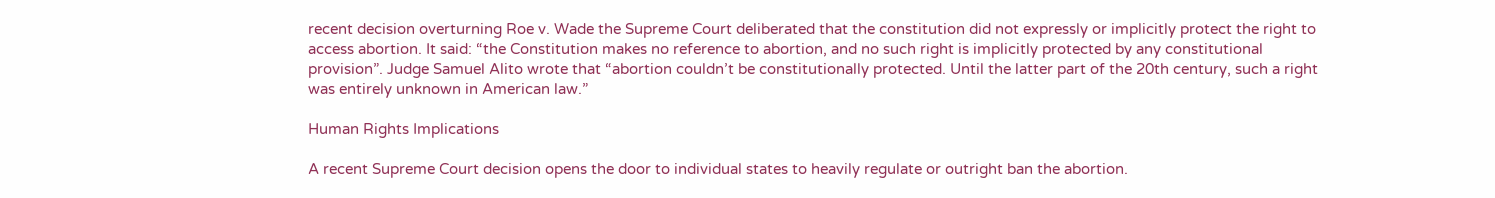recent decision overturning Roe v. Wade the Supreme Court deliberated that the constitution did not expressly or implicitly protect the right to access abortion. It said: “the Constitution makes no reference to abortion, and no such right is implicitly protected by any constitutional provision”. Judge Samuel Alito wrote that “abortion couldn’t be constitutionally protected. Until the latter part of the 20th century, such a right was entirely unknown in American law.”

Human Rights Implications

A recent Supreme Court decision opens the door to individual states to heavily regulate or outright ban the abortion.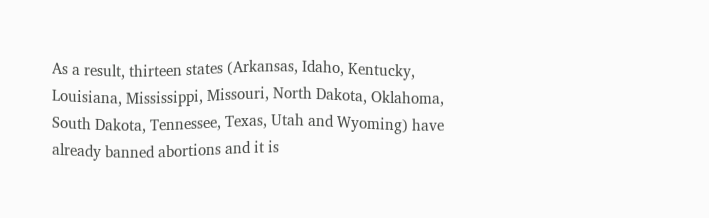As a result, thirteen states (Arkansas, Idaho, Kentucky, Louisiana, Mississippi, Missouri, North Dakota, Oklahoma, South Dakota, Tennessee, Texas, Utah and Wyoming) have already banned abortions and it is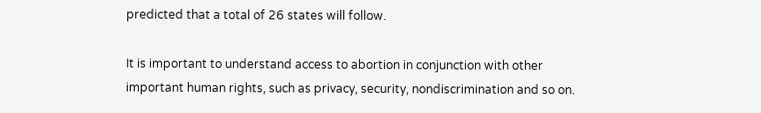predicted that a total of 26 states will follow.

It is important to understand access to abortion in conjunction with other important human rights, such as privacy, security, nondiscrimination and so on.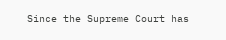Since the Supreme Court has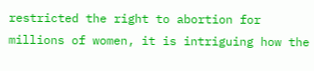restricted the right to abortion for millions of women, it is intriguing how the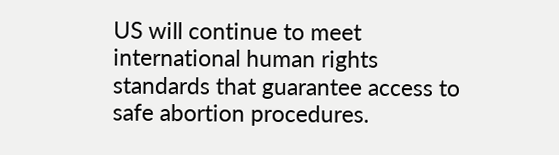US will continue to meet international human rights standards that guarantee access to safe abortion procedures.